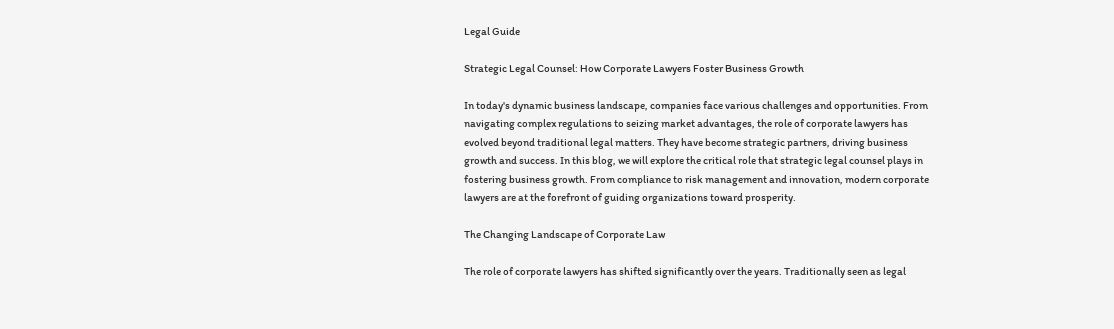Legal Guide

Strategic Legal Counsel: How Corporate Lawyers Foster Business Growth

In today's dynamic business landscape, companies face various challenges and opportunities. From navigating complex regulations to seizing market advantages, the role of corporate lawyers has evolved beyond traditional legal matters. They have become strategic partners, driving business growth and success. In this blog, we will explore the critical role that strategic legal counsel plays in fostering business growth. From compliance to risk management and innovation, modern corporate lawyers are at the forefront of guiding organizations toward prosperity.

The Changing Landscape of Corporate Law

The role of corporate lawyers has shifted significantly over the years. Traditionally seen as legal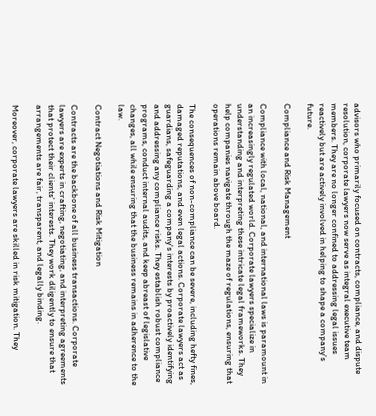advisors who primarily focused on contracts, compliance, and dispute resolution, corporate lawyers now serve as integral executive team members. They are no longer confined to addressing legal issues reactively but are actively involved in helping to shape a company's future.

Compliance and Risk Management

Compliance with local, national, and international laws is paramount in an increasingly regulated world. Corporate lawyers specialize in understanding and interpreting these intricate legal frameworks. They help companies navigate through the maze of regulations, ensuring that operations remain above board.

The consequences of non-compliance can be severe, including hefty fines, damaged reputations, and even legal actions. Corporate lawyers act as guardians, safeguarding a company's interests by proactively identifying and addressing any compliance risks. They establish robust compliance programs, conduct internal audits, and keep abreast of legislative changes, all while ensuring that the business remains in adherence to the law.

Contract Negotiations and Risk Mitigation

Contracts are the backbone of all business transactions. Corporate lawyers are experts in crafting, negotiating, and interpreting agreements that protect their clients' interests. They work diligently to ensure that arrangements are fair, transparent, and legally binding.

Moreover, corporate lawyers are skilled in risk mitigation. They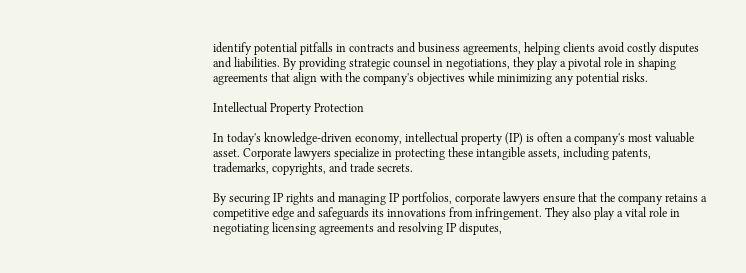identify potential pitfalls in contracts and business agreements, helping clients avoid costly disputes and liabilities. By providing strategic counsel in negotiations, they play a pivotal role in shaping agreements that align with the company's objectives while minimizing any potential risks.

Intellectual Property Protection

In today's knowledge-driven economy, intellectual property (IP) is often a company's most valuable asset. Corporate lawyers specialize in protecting these intangible assets, including patents, trademarks, copyrights, and trade secrets.

By securing IP rights and managing IP portfolios, corporate lawyers ensure that the company retains a competitive edge and safeguards its innovations from infringement. They also play a vital role in negotiating licensing agreements and resolving IP disputes,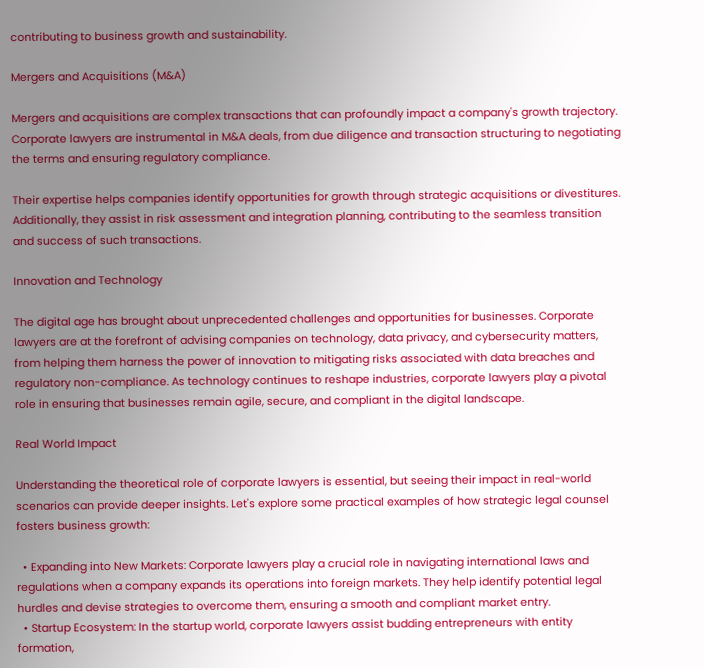contributing to business growth and sustainability.

Mergers and Acquisitions (M&A)

Mergers and acquisitions are complex transactions that can profoundly impact a company's growth trajectory. Corporate lawyers are instrumental in M&A deals, from due diligence and transaction structuring to negotiating the terms and ensuring regulatory compliance.

Their expertise helps companies identify opportunities for growth through strategic acquisitions or divestitures. Additionally, they assist in risk assessment and integration planning, contributing to the seamless transition and success of such transactions.

Innovation and Technology

The digital age has brought about unprecedented challenges and opportunities for businesses. Corporate lawyers are at the forefront of advising companies on technology, data privacy, and cybersecurity matters, from helping them harness the power of innovation to mitigating risks associated with data breaches and regulatory non-compliance. As technology continues to reshape industries, corporate lawyers play a pivotal role in ensuring that businesses remain agile, secure, and compliant in the digital landscape.

Real World Impact

Understanding the theoretical role of corporate lawyers is essential, but seeing their impact in real-world scenarios can provide deeper insights. Let's explore some practical examples of how strategic legal counsel fosters business growth:

  • Expanding into New Markets: Corporate lawyers play a crucial role in navigating international laws and regulations when a company expands its operations into foreign markets. They help identify potential legal hurdles and devise strategies to overcome them, ensuring a smooth and compliant market entry.
  • Startup Ecosystem: In the startup world, corporate lawyers assist budding entrepreneurs with entity formation,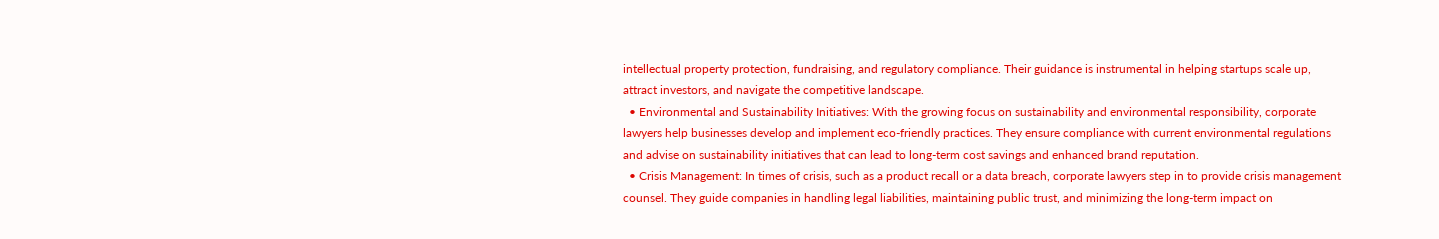intellectual property protection, fundraising, and regulatory compliance. Their guidance is instrumental in helping startups scale up, attract investors, and navigate the competitive landscape.
  • Environmental and Sustainability Initiatives: With the growing focus on sustainability and environmental responsibility, corporate lawyers help businesses develop and implement eco-friendly practices. They ensure compliance with current environmental regulations and advise on sustainability initiatives that can lead to long-term cost savings and enhanced brand reputation.
  • Crisis Management: In times of crisis, such as a product recall or a data breach, corporate lawyers step in to provide crisis management counsel. They guide companies in handling legal liabilities, maintaining public trust, and minimizing the long-term impact on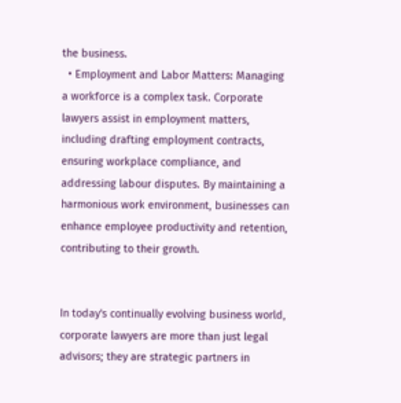the business.
  • Employment and Labor Matters: Managing a workforce is a complex task. Corporate lawyers assist in employment matters, including drafting employment contracts, ensuring workplace compliance, and addressing labour disputes. By maintaining a harmonious work environment, businesses can enhance employee productivity and retention, contributing to their growth.


In today's continually evolving business world, corporate lawyers are more than just legal advisors; they are strategic partners in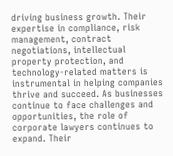driving business growth. Their expertise in compliance, risk management, contract negotiations, intellectual property protection, and technology-related matters is instrumental in helping companies thrive and succeed. As businesses continue to face challenges and opportunities, the role of corporate lawyers continues to expand. Their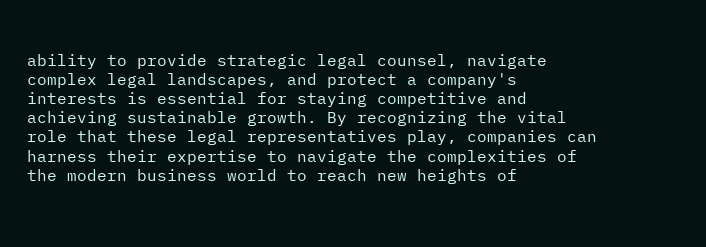ability to provide strategic legal counsel, navigate complex legal landscapes, and protect a company's interests is essential for staying competitive and achieving sustainable growth. By recognizing the vital role that these legal representatives play, companies can harness their expertise to navigate the complexities of the modern business world to reach new heights of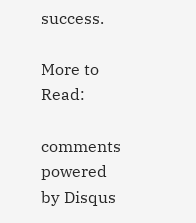success.

More to Read:

comments powered by Disqus